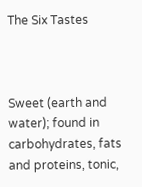The Six Tastes



Sweet (earth and water); found in carbohydrates, fats and proteins, tonic,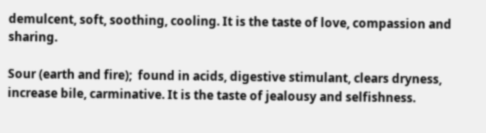demulcent, soft, soothing, cooling. It is the taste of love, compassion and sharing.

Sour (earth and fire);  found in acids, digestive stimulant, clears dryness, increase bile, carminative. It is the taste of jealousy and selfishness.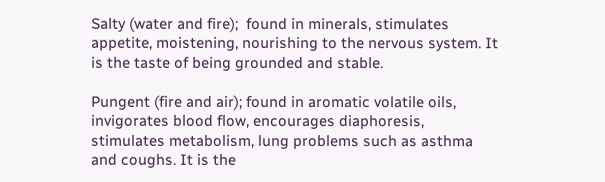Salty (water and fire);  found in minerals, stimulates appetite, moistening, nourishing to the nervous system. It is the taste of being grounded and stable.

Pungent (fire and air); found in aromatic volatile oils, invigorates blood flow, encourages diaphoresis, stimulates metabolism, lung problems such as asthma and coughs. It is the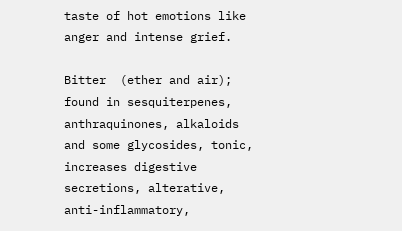taste of hot emotions like anger and intense grief.

Bitter  (ether and air); found in sesquiterpenes, anthraquinones, alkaloids and some glycosides, tonic, increases digestive secretions, alterative, anti-inflammatory,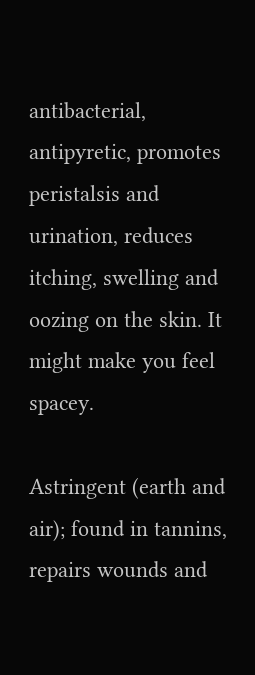antibacterial, antipyretic, promotes peristalsis and urination, reduces itching, swelling and oozing on the skin. It might make you feel spacey.

Astringent (earth and air); found in tannins,  repairs wounds and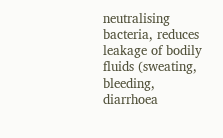neutralising bacteria, reduces leakage of bodily fluids (sweating, bleeding, diarrhoea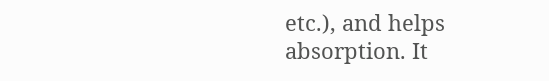etc.), and helps absorption. It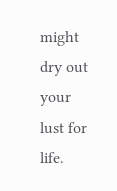might dry out your lust for life.